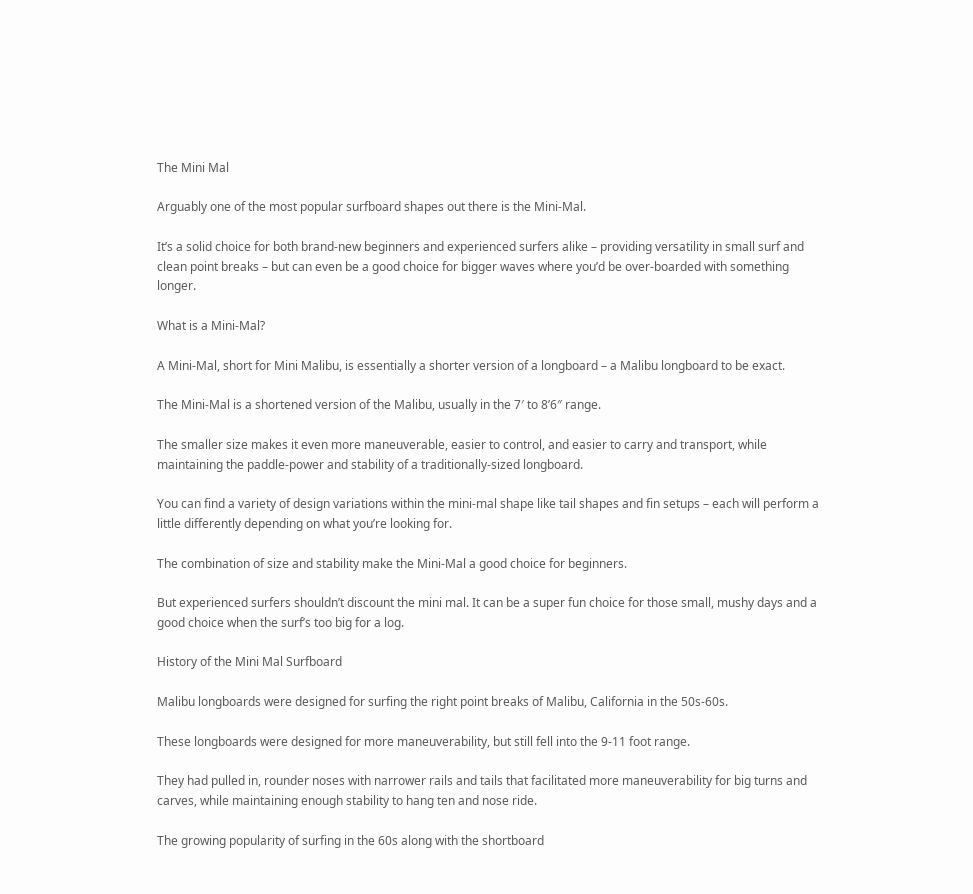The Mini Mal

Arguably one of the most popular surfboard shapes out there is the Mini-Mal.

It’s a solid choice for both brand-new beginners and experienced surfers alike – providing versatility in small surf and clean point breaks – but can even be a good choice for bigger waves where you’d be over-boarded with something longer.

What is a Mini-Mal?

A Mini-Mal, short for Mini Malibu, is essentially a shorter version of a longboard – a Malibu longboard to be exact.

The Mini-Mal is a shortened version of the Malibu, usually in the 7′ to 8’6″ range.

The smaller size makes it even more maneuverable, easier to control, and easier to carry and transport, while maintaining the paddle-power and stability of a traditionally-sized longboard.

You can find a variety of design variations within the mini-mal shape like tail shapes and fin setups – each will perform a little differently depending on what you’re looking for.

The combination of size and stability make the Mini-Mal a good choice for beginners.

But experienced surfers shouldn’t discount the mini mal. It can be a super fun choice for those small, mushy days and a good choice when the surf’s too big for a log.

History of the Mini Mal Surfboard

Malibu longboards were designed for surfing the right point breaks of Malibu, California in the 50s-60s.

These longboards were designed for more maneuverability, but still fell into the 9-11 foot range.

They had pulled in, rounder noses with narrower rails and tails that facilitated more maneuverability for big turns and carves, while maintaining enough stability to hang ten and nose ride.

The growing popularity of surfing in the 60s along with the shortboard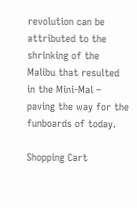revolution can be attributed to the shrinking of the Malibu that resulted in the Mini-Mal – paving the way for the funboards of today.

Shopping Cart